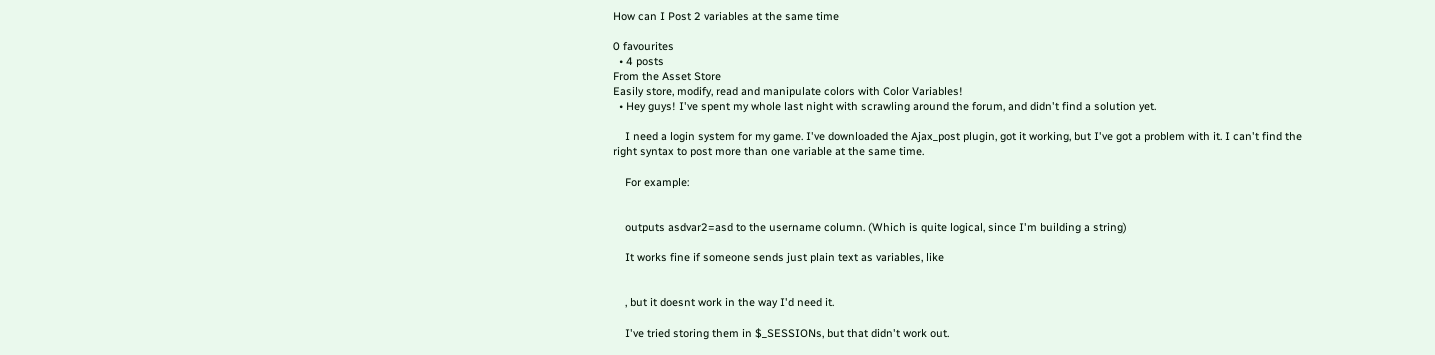How can I Post 2 variables at the same time

0 favourites
  • 4 posts
From the Asset Store
Easily store, modify, read and manipulate colors with Color Variables!
  • Hey guys! I've spent my whole last night with scrawling around the forum, and didn't find a solution yet.

    I need a login system for my game. I've downloaded the Ajax_post plugin, got it working, but I've got a problem with it. I can't find the right syntax to post more than one variable at the same time.

    For example:


    outputs asdvar2=asd to the username column. (Which is quite logical, since I'm building a string)

    It works fine if someone sends just plain text as variables, like


    , but it doesnt work in the way I'd need it.

    I've tried storing them in $_SESSIONs, but that didn't work out.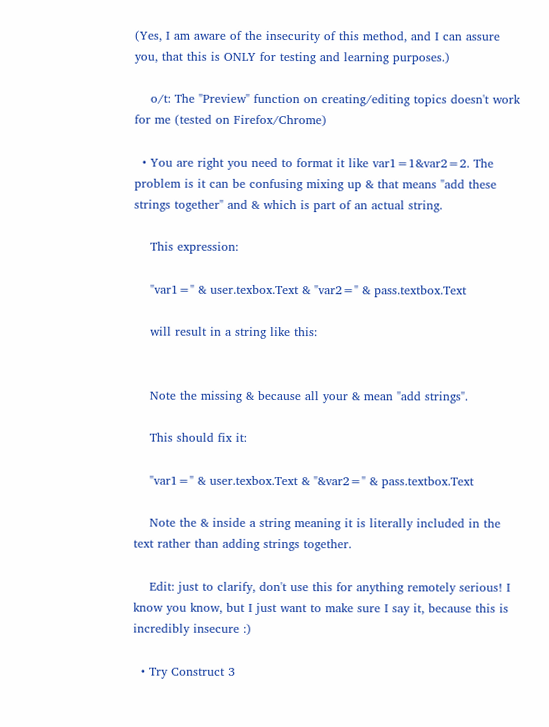(Yes, I am aware of the insecurity of this method, and I can assure you, that this is ONLY for testing and learning purposes.)

    o/t: The "Preview" function on creating/editing topics doesn't work for me (tested on Firefox/Chrome)

  • You are right you need to format it like var1=1&var2=2. The problem is it can be confusing mixing up & that means "add these strings together" and & which is part of an actual string.

    This expression:

    "var1=" & user.texbox.Text & "var2=" & pass.textbox.Text

    will result in a string like this:


    Note the missing & because all your & mean "add strings".

    This should fix it:

    "var1=" & user.texbox.Text & "&var2=" & pass.textbox.Text

    Note the & inside a string meaning it is literally included in the text rather than adding strings together.

    Edit: just to clarify, don't use this for anything remotely serious! I know you know, but I just want to make sure I say it, because this is incredibly insecure :)

  • Try Construct 3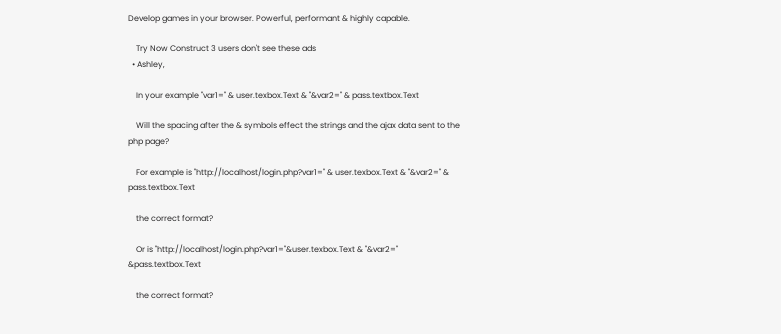Develop games in your browser. Powerful, performant & highly capable.

    Try Now Construct 3 users don't see these ads
  • Ashley,

    In your example "var1=" & user.texbox.Text & "&var2=" & pass.textbox.Text

    Will the spacing after the & symbols effect the strings and the ajax data sent to the php page?

    For example is "http://localhost/login.php?var1=" & user.texbox.Text & "&var2=" & pass.textbox.Text

    the correct format?

    Or is "http://localhost/login.php?var1="&user.texbox.Text & "&var2=" &pass.textbox.Text

    the correct format?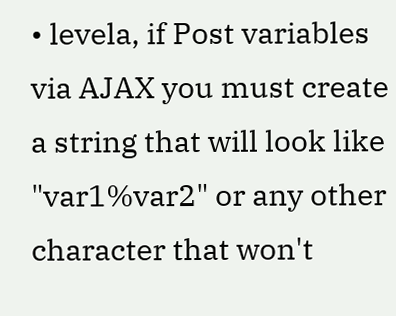• levela, if Post variables via AJAX you must create a string that will look like "var1%var2" or any other character that won't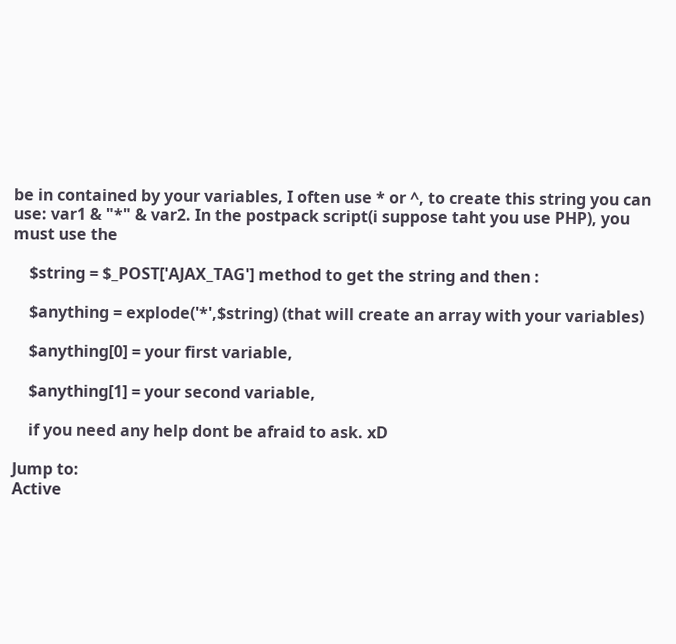be in contained by your variables, I often use * or ^, to create this string you can use: var1 & "*" & var2. In the postpack script(i suppose taht you use PHP), you must use the

    $string = $_POST['AJAX_TAG'] method to get the string and then :

    $anything = explode('*',$string) (that will create an array with your variables)

    $anything[0] = your first variable,

    $anything[1] = your second variable,

    if you need any help dont be afraid to ask. xD

Jump to:
Active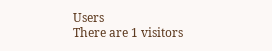Users
There are 1 visitors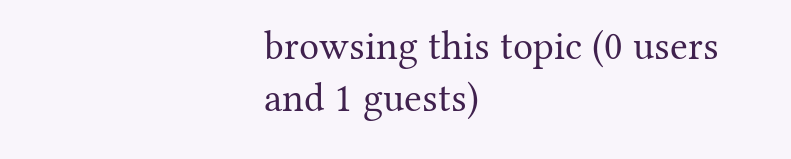browsing this topic (0 users and 1 guests)